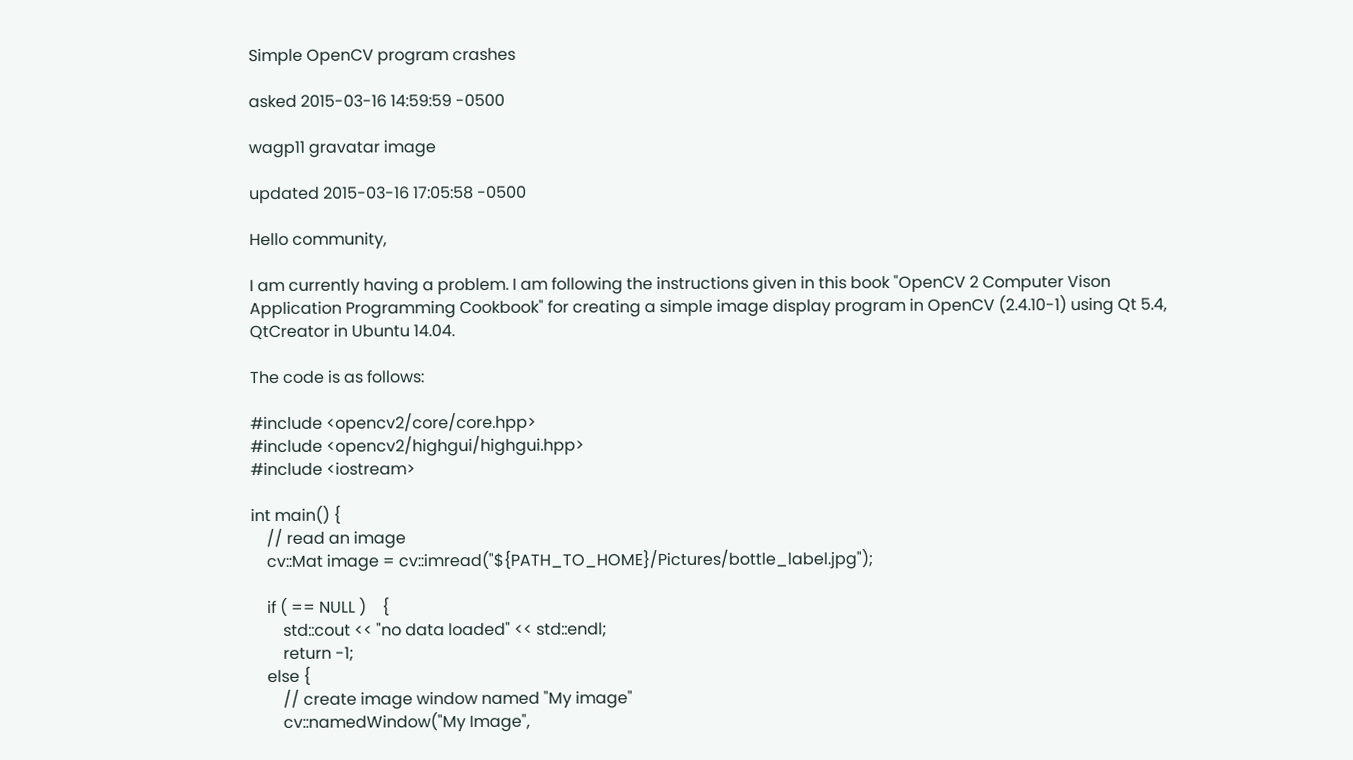Simple OpenCV program crashes

asked 2015-03-16 14:59:59 -0500

wagp11 gravatar image

updated 2015-03-16 17:05:58 -0500

Hello community,

I am currently having a problem. I am following the instructions given in this book "OpenCV 2 Computer Vison Application Programming Cookbook" for creating a simple image display program in OpenCV (2.4.10-1) using Qt 5.4, QtCreator in Ubuntu 14.04.

The code is as follows:

#include <opencv2/core/core.hpp>
#include <opencv2/highgui/highgui.hpp>
#include <iostream>

int main() {
    // read an image
    cv::Mat image = cv::imread("${PATH_TO_HOME}/Pictures/bottle_label.jpg");

    if ( == NULL )    {
        std::cout << "no data loaded" << std::endl;
        return -1;
    else {
        // create image window named "My image"
        cv::namedWindow("My Image",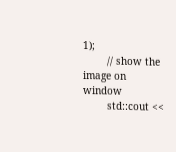1);
        // show the image on window
        std::cout <<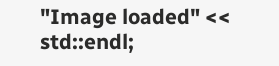"Image loaded" << std::endl;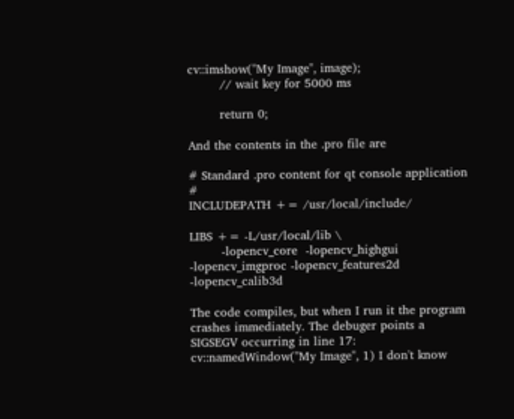cv::imshow("My Image", image);
        // wait key for 5000 ms

        return 0;

And the contents in the .pro file are

# Standard .pro content for qt console application #
INCLUDEPATH += /usr/local/include/

LIBS += -L/usr/local/lib \
        -lopencv_core  -lopencv_highgui -lopencv_imgproc -lopencv_features2d -lopencv_calib3d

The code compiles, but when I run it the program crashes immediately. The debuger points a SIGSEGV occurring in line 17: cv::namedWindow("My Image", 1) I don't know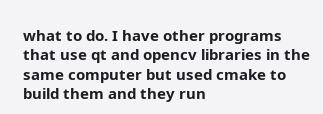what to do. I have other programs that use qt and opencv libraries in the same computer but used cmake to build them and they run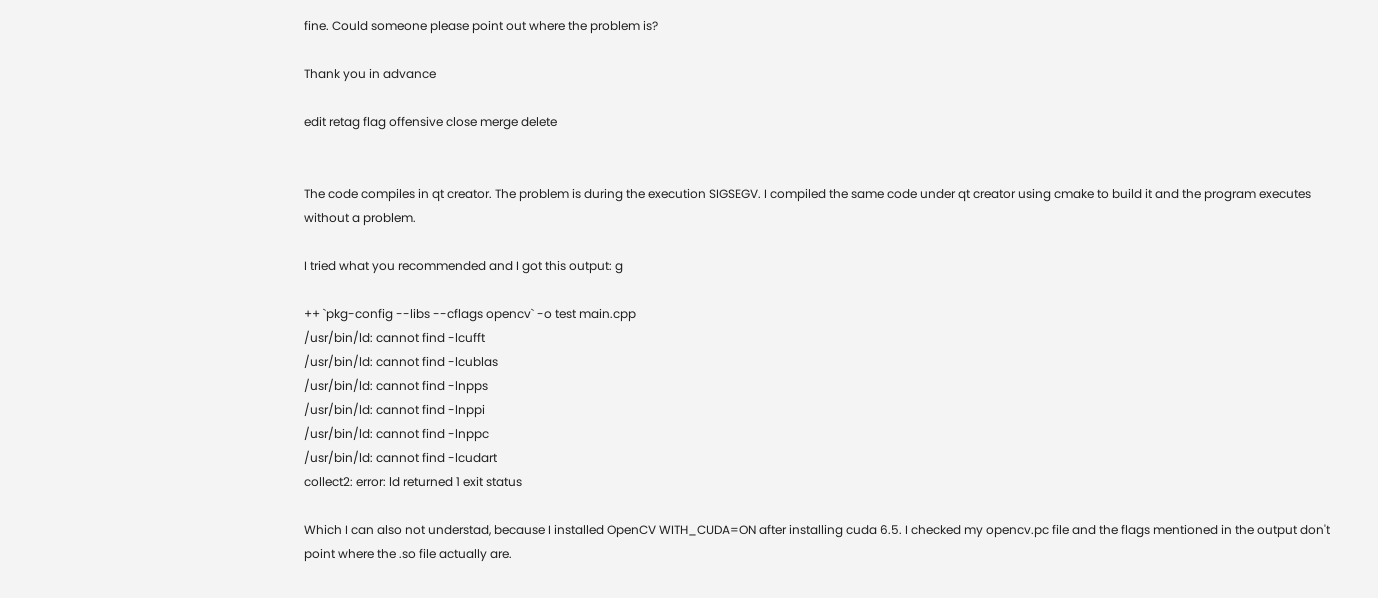fine. Could someone please point out where the problem is?

Thank you in advance

edit retag flag offensive close merge delete


The code compiles in qt creator. The problem is during the execution SIGSEGV. I compiled the same code under qt creator using cmake to build it and the program executes without a problem.

I tried what you recommended and I got this output: g

++ `pkg-config --libs --cflags opencv` -o test main.cpp
/usr/bin/ld: cannot find -lcufft
/usr/bin/ld: cannot find -lcublas
/usr/bin/ld: cannot find -lnpps
/usr/bin/ld: cannot find -lnppi
/usr/bin/ld: cannot find -lnppc
/usr/bin/ld: cannot find -lcudart
collect2: error: ld returned 1 exit status

Which I can also not understad, because I installed OpenCV WITH_CUDA=ON after installing cuda 6.5. I checked my opencv.pc file and the flags mentioned in the output don't point where the .so file actually are.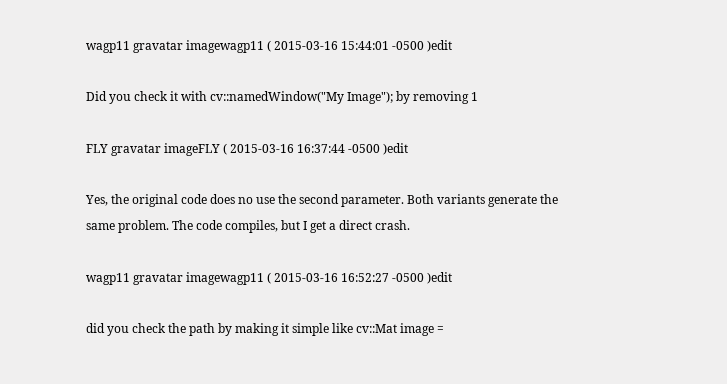wagp11 gravatar imagewagp11 ( 2015-03-16 15:44:01 -0500 )edit

Did you check it with cv::namedWindow("My Image"); by removing 1

FLY gravatar imageFLY ( 2015-03-16 16:37:44 -0500 )edit

Yes, the original code does no use the second parameter. Both variants generate the same problem. The code compiles, but I get a direct crash.

wagp11 gravatar imagewagp11 ( 2015-03-16 16:52:27 -0500 )edit

did you check the path by making it simple like cv::Mat image =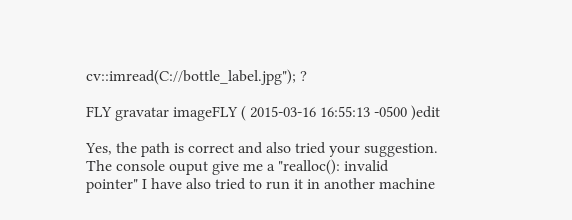cv::imread(C://bottle_label.jpg"); ?

FLY gravatar imageFLY ( 2015-03-16 16:55:13 -0500 )edit

Yes, the path is correct and also tried your suggestion. The console ouput give me a "realloc(): invalid pointer" I have also tried to run it in another machine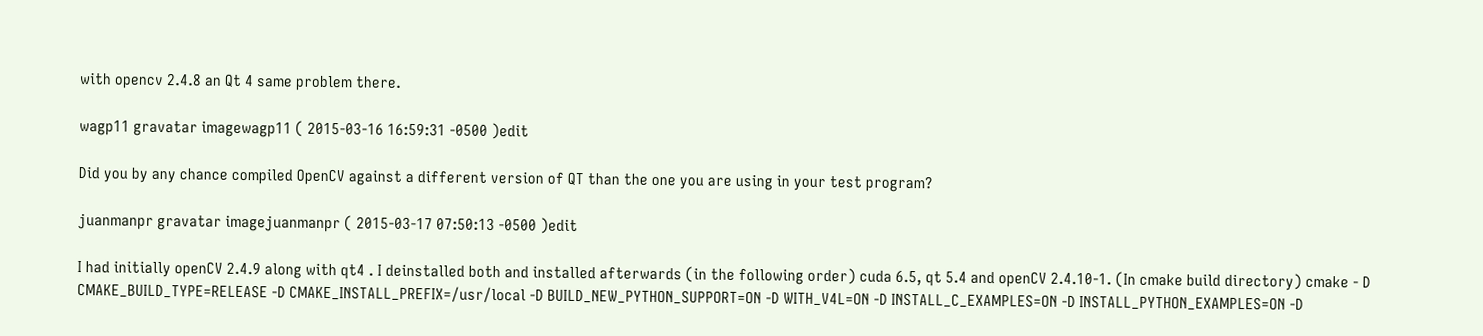with opencv 2.4.8 an Qt 4 same problem there.

wagp11 gravatar imagewagp11 ( 2015-03-16 16:59:31 -0500 )edit

Did you by any chance compiled OpenCV against a different version of QT than the one you are using in your test program?

juanmanpr gravatar imagejuanmanpr ( 2015-03-17 07:50:13 -0500 )edit

I had initially openCV 2.4.9 along with qt4 . I deinstalled both and installed afterwards (in the following order) cuda 6.5, qt 5.4 and openCV 2.4.10-1. (In cmake build directory) cmake - D CMAKE_BUILD_TYPE=RELEASE -D CMAKE_INSTALL_PREFIX=/usr/local -D BUILD_NEW_PYTHON_SUPPORT=ON -D WITH_V4L=ON -D INSTALL_C_EXAMPLES=ON -D INSTALL_PYTHON_EXAMPLES=ON -D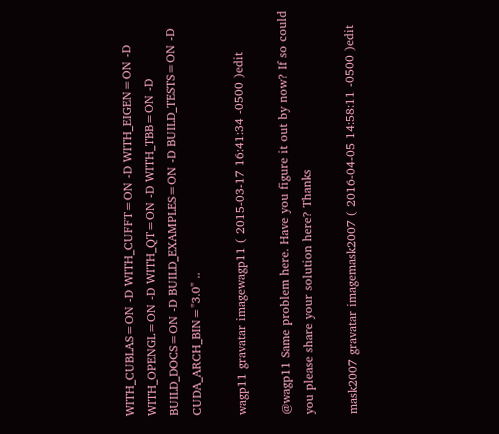WITH_CUBLAS=ON -D WITH_CUFFT=ON -D WITH_EIGEN=ON -D WITH_OPENGL=ON -D WITH_QT=ON -D WITH_TBB=ON -D BUILD_DOCS=ON -D BUILD_EXAMPLES=ON -D BUILD_TESTS=ON -D CUDA_ARCH_BIN="3.0" ..

wagp11 gravatar imagewagp11 ( 2015-03-17 16:41:34 -0500 )edit

@wagp11 Same problem here. Have you figure it out by now? If so could you please share your solution here? Thanks

mask2007 gravatar imagemask2007 ( 2016-04-05 14:58:11 -0500 )edit